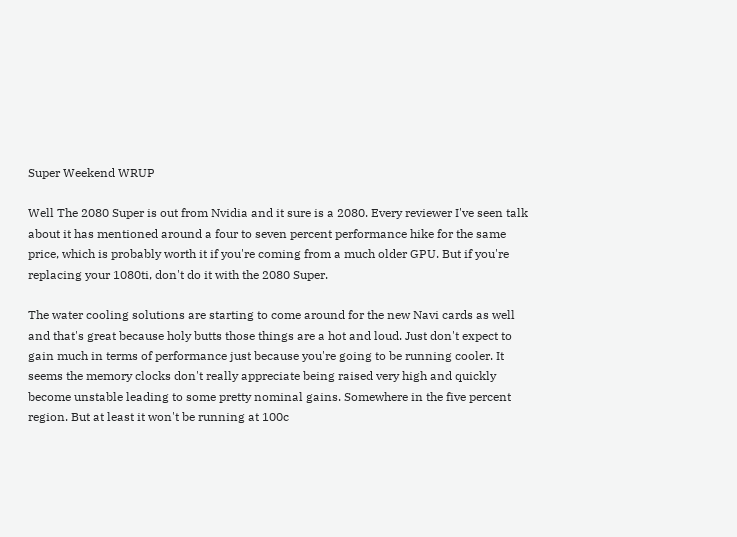Super Weekend WRUP

Well The 2080 Super is out from Nvidia and it sure is a 2080. Every reviewer I've seen talk about it has mentioned around a four to seven percent performance hike for the same price, which is probably worth it if you're coming from a much older GPU. But if you're replacing your 1080ti, don't do it with the 2080 Super.

The water cooling solutions are starting to come around for the new Navi cards as well and that's great because holy butts those things are a hot and loud. Just don't expect to gain much in terms of performance just because you're going to be running cooler. It seems the memory clocks don't really appreciate being raised very high and quickly become unstable leading to some pretty nominal gains. Somewhere in the five percent region. But at least it won't be running at 100c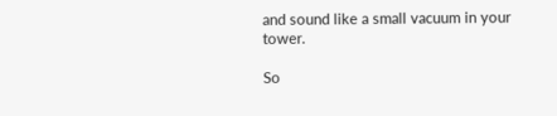and sound like a small vacuum in your tower.

So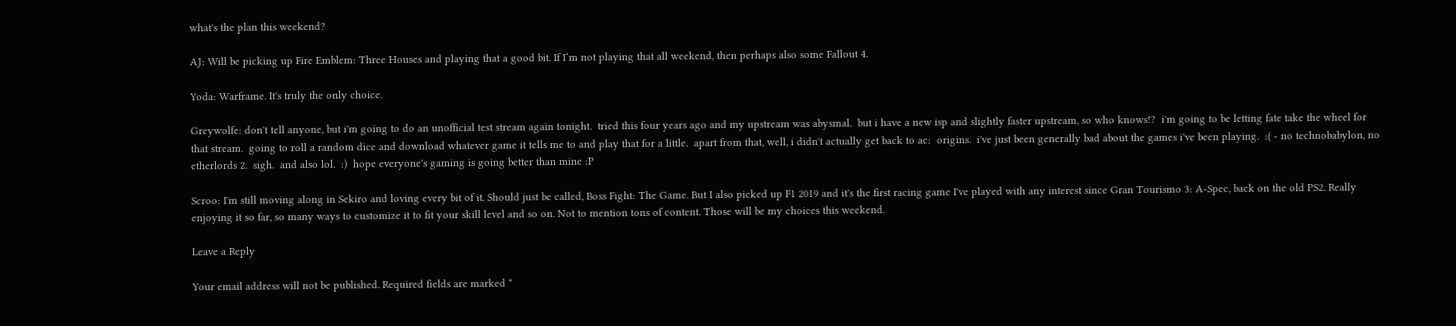what's the plan this weekend?

AJ: Will be picking up Fire Emblem: Three Houses and playing that a good bit. If I‘m not playing that all weekend, then perhaps also some Fallout 4.

Yoda: Warframe. It's truly the only choice.

Greywolfe: don't tell anyone, but i'm going to do an unofficial test stream again tonight.  tried this four years ago and my upstream was abysmal.  but i have a new isp and slightly faster upstream, so who knows!?  i'm going to be letting fate take the wheel for that stream.  going to roll a random dice and download whatever game it tells me to and play that for a little.  apart from that, well, i didn't actually get back to ac:  origins.  i've just been generally bad about the games i've been playing.  :( - no technobabylon, no etherlords 2.  sigh.  and also lol.  :)  hope everyone's gaming is going better than mine :P

Scroo: I'm still moving along in Sekiro and loving every bit of it. Should just be called, Boss Fight: The Game. But I also picked up F1 2019 and it's the first racing game I've played with any interest since Gran Tourismo 3: A-Spec, back on the old PS2. Really enjoying it so far, so many ways to customize it to fit your skill level and so on. Not to mention tons of content. Those will be my choices this weekend.

Leave a Reply

Your email address will not be published. Required fields are marked *